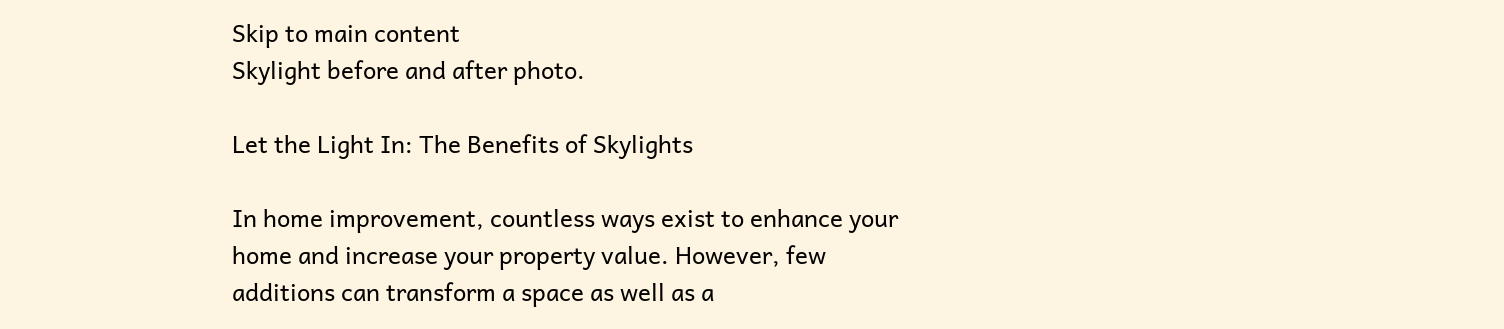Skip to main content
Skylight before and after photo.

Let the Light In: The Benefits of Skylights

In home improvement, countless ways exist to enhance your home and increase your property value. However, few additions can transform a space as well as a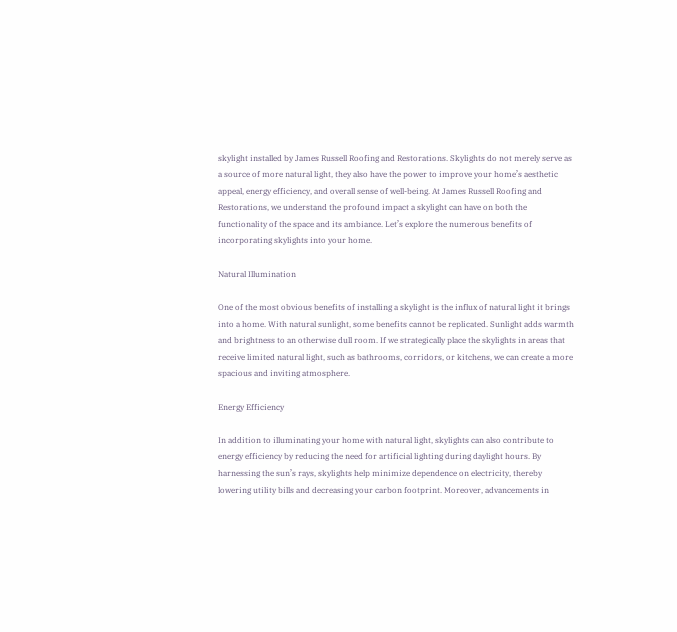skylight installed by James Russell Roofing and Restorations. Skylights do not merely serve as a source of more natural light, they also have the power to improve your home’s aesthetic appeal, energy efficiency, and overall sense of well-being. At James Russell Roofing and Restorations, we understand the profound impact a skylight can have on both the functionality of the space and its ambiance. Let’s explore the numerous benefits of incorporating skylights into your home.

Natural Illumination

One of the most obvious benefits of installing a skylight is the influx of natural light it brings into a home. With natural sunlight, some benefits cannot be replicated. Sunlight adds warmth and brightness to an otherwise dull room. If we strategically place the skylights in areas that receive limited natural light, such as bathrooms, corridors, or kitchens, we can create a more spacious and inviting atmosphere.

Energy Efficiency

In addition to illuminating your home with natural light, skylights can also contribute to energy efficiency by reducing the need for artificial lighting during daylight hours. By harnessing the sun’s rays, skylights help minimize dependence on electricity, thereby lowering utility bills and decreasing your carbon footprint. Moreover, advancements in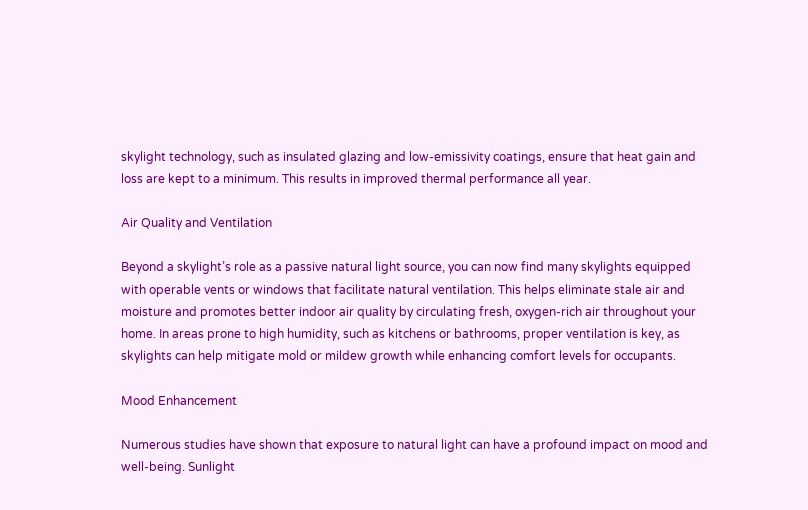skylight technology, such as insulated glazing and low-emissivity coatings, ensure that heat gain and loss are kept to a minimum. This results in improved thermal performance all year.

Air Quality and Ventilation

Beyond a skylight’s role as a passive natural light source, you can now find many skylights equipped with operable vents or windows that facilitate natural ventilation. This helps eliminate stale air and moisture and promotes better indoor air quality by circulating fresh, oxygen-rich air throughout your home. In areas prone to high humidity, such as kitchens or bathrooms, proper ventilation is key, as skylights can help mitigate mold or mildew growth while enhancing comfort levels for occupants.

Mood Enhancement

Numerous studies have shown that exposure to natural light can have a profound impact on mood and well-being. Sunlight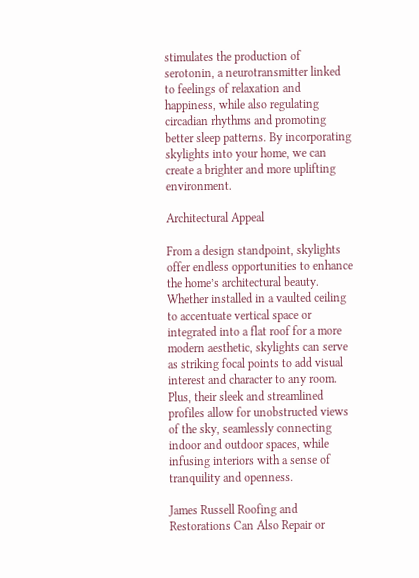stimulates the production of serotonin, a neurotransmitter linked to feelings of relaxation and happiness, while also regulating circadian rhythms and promoting better sleep patterns. By incorporating skylights into your home, we can create a brighter and more uplifting environment.

Architectural Appeal

From a design standpoint, skylights offer endless opportunities to enhance the home’s architectural beauty. Whether installed in a vaulted ceiling to accentuate vertical space or integrated into a flat roof for a more modern aesthetic, skylights can serve as striking focal points to add visual interest and character to any room. Plus, their sleek and streamlined profiles allow for unobstructed views of the sky, seamlessly connecting indoor and outdoor spaces, while infusing interiors with a sense of tranquility and openness.

James Russell Roofing and Restorations Can Also Repair or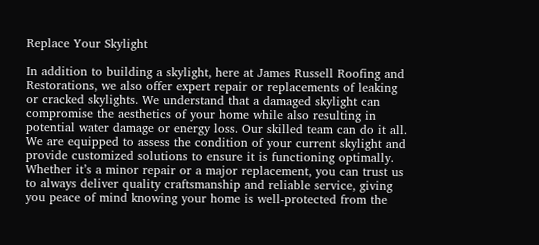Replace Your Skylight

In addition to building a skylight, here at James Russell Roofing and Restorations, we also offer expert repair or replacements of leaking or cracked skylights. We understand that a damaged skylight can compromise the aesthetics of your home while also resulting in potential water damage or energy loss. Our skilled team can do it all. We are equipped to assess the condition of your current skylight and provide customized solutions to ensure it is functioning optimally. Whether it’s a minor repair or a major replacement, you can trust us to always deliver quality craftsmanship and reliable service, giving you peace of mind knowing your home is well-protected from the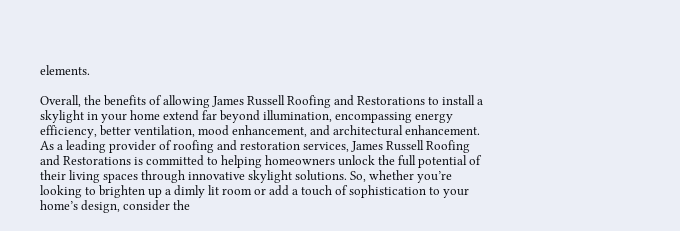elements.

Overall, the benefits of allowing James Russell Roofing and Restorations to install a skylight in your home extend far beyond illumination, encompassing energy efficiency, better ventilation, mood enhancement, and architectural enhancement. As a leading provider of roofing and restoration services, James Russell Roofing and Restorations is committed to helping homeowners unlock the full potential of their living spaces through innovative skylight solutions. So, whether you’re looking to brighten up a dimly lit room or add a touch of sophistication to your home’s design, consider the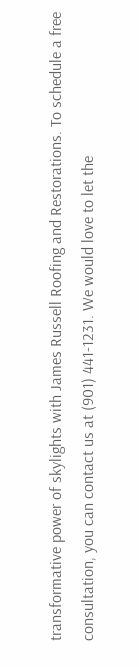transformative power of skylights with James Russell Roofing and Restorations. To schedule a free consultation, you can contact us at (901) 441-1231. We would love to let the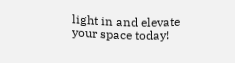light in and elevate your space today!